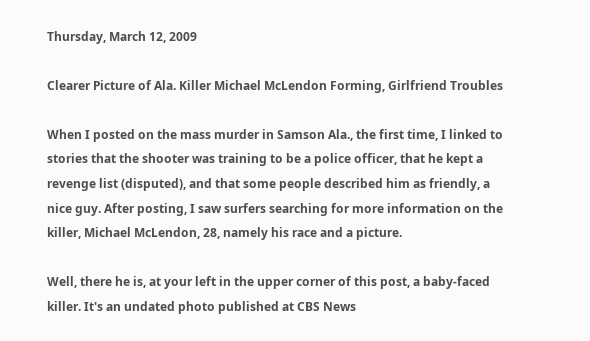Thursday, March 12, 2009

Clearer Picture of Ala. Killer Michael McLendon Forming, Girlfriend Troubles

When I posted on the mass murder in Samson Ala., the first time, I linked to stories that the shooter was training to be a police officer, that he kept a revenge list (disputed), and that some people described him as friendly, a nice guy. After posting, I saw surfers searching for more information on the killer, Michael McLendon, 28, namely his race and a picture.

Well, there he is, at your left in the upper corner of this post, a baby-faced killer. It's an undated photo published at CBS News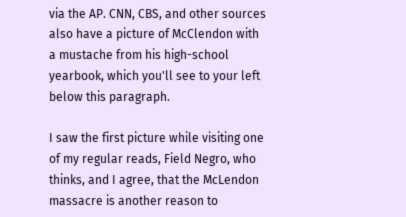via the AP. CNN, CBS, and other sources also have a picture of McClendon with a mustache from his high-school yearbook, which you'll see to your left below this paragraph.

I saw the first picture while visiting one of my regular reads, Field Negro, who thinks, and I agree, that the McLendon massacre is another reason to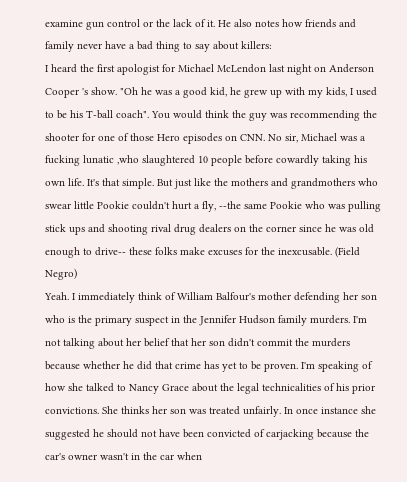examine gun control or the lack of it. He also notes how friends and family never have a bad thing to say about killers:
I heard the first apologist for Michael McLendon last night on Anderson Cooper 's show. "Oh he was a good kid, he grew up with my kids, I used to be his T-ball coach". You would think the guy was recommending the shooter for one of those Hero episodes on CNN. No sir, Michael was a fucking lunatic ,who slaughtered 10 people before cowardly taking his own life. It's that simple. But just like the mothers and grandmothers who swear little Pookie couldn't hurt a fly, --the same Pookie who was pulling stick ups and shooting rival drug dealers on the corner since he was old enough to drive-- these folks make excuses for the inexcusable. (Field Negro)
Yeah. I immediately think of William Balfour's mother defending her son who is the primary suspect in the Jennifer Hudson family murders. I'm not talking about her belief that her son didn't commit the murders because whether he did that crime has yet to be proven. I'm speaking of how she talked to Nancy Grace about the legal technicalities of his prior convictions. She thinks her son was treated unfairly. In once instance she suggested he should not have been convicted of carjacking because the car's owner wasn't in the car when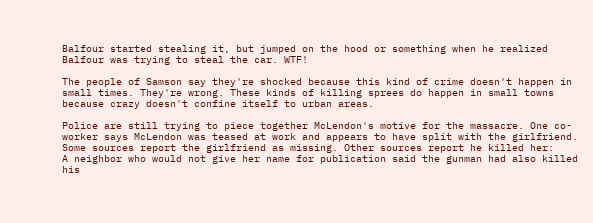Balfour started stealing it, but jumped on the hood or something when he realized Balfour was trying to steal the car. WTF!

The people of Samson say they're shocked because this kind of crime doesn't happen in small times. They're wrong. These kinds of killing sprees do happen in small towns because crazy doesn't confine itself to urban areas.

Police are still trying to piece together McLendon's motive for the massacre. One co-worker says McLendon was teased at work and appears to have split with the girlfriend. Some sources report the girlfriend as missing. Other sources report he killed her:
A neighbor who would not give her name for publication said the gunman had also killed his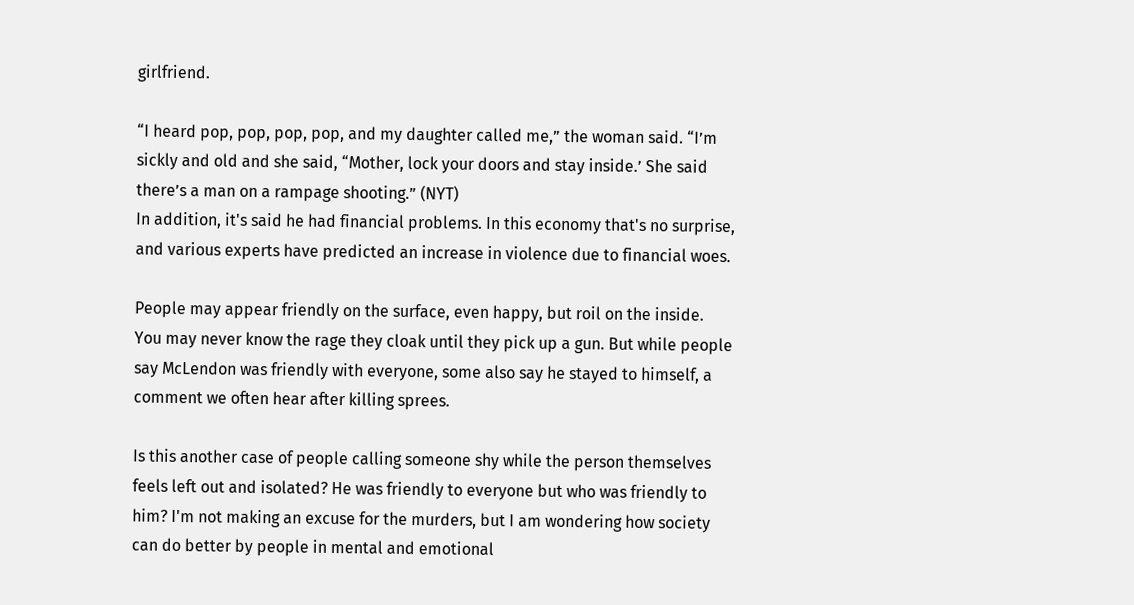girlfriend.

“I heard pop, pop, pop, pop, and my daughter called me,” the woman said. “I’m sickly and old and she said, “Mother, lock your doors and stay inside.’ She said there’s a man on a rampage shooting.” (NYT)
In addition, it's said he had financial problems. In this economy that's no surprise, and various experts have predicted an increase in violence due to financial woes.

People may appear friendly on the surface, even happy, but roil on the inside. You may never know the rage they cloak until they pick up a gun. But while people say McLendon was friendly with everyone, some also say he stayed to himself, a comment we often hear after killing sprees.

Is this another case of people calling someone shy while the person themselves feels left out and isolated? He was friendly to everyone but who was friendly to him? I'm not making an excuse for the murders, but I am wondering how society can do better by people in mental and emotional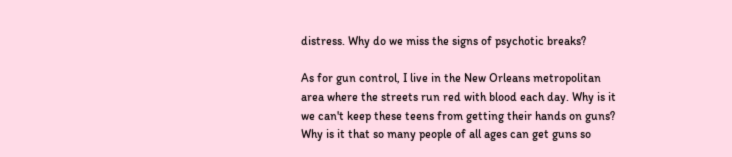distress. Why do we miss the signs of psychotic breaks?

As for gun control, I live in the New Orleans metropolitan area where the streets run red with blood each day. Why is it we can't keep these teens from getting their hands on guns? Why is it that so many people of all ages can get guns so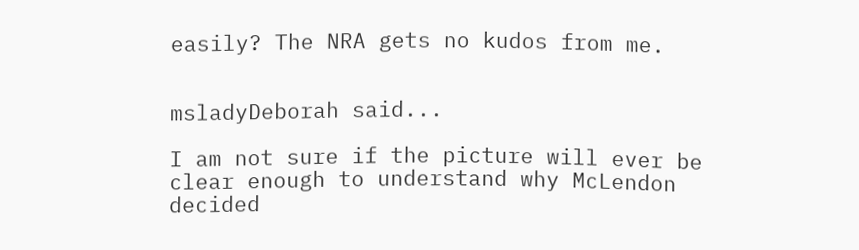easily? The NRA gets no kudos from me.


msladyDeborah said...

I am not sure if the picture will ever be clear enough to understand why McLendon decided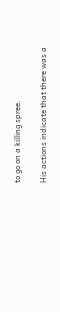to go on a killing spree.

His actions indicate that there was a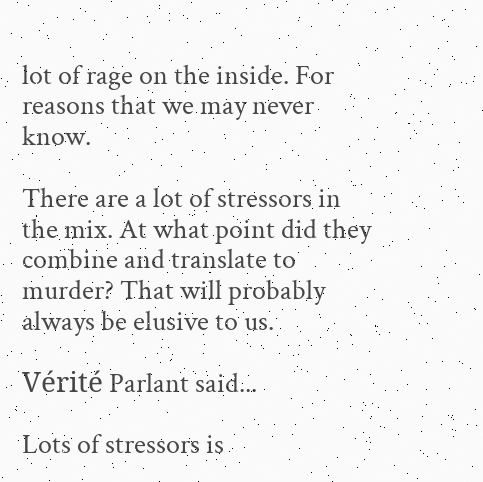lot of rage on the inside. For reasons that we may never know.

There are a lot of stressors in the mix. At what point did they combine and translate to murder? That will probably always be elusive to us.

Vérité Parlant said...

Lots of stressors is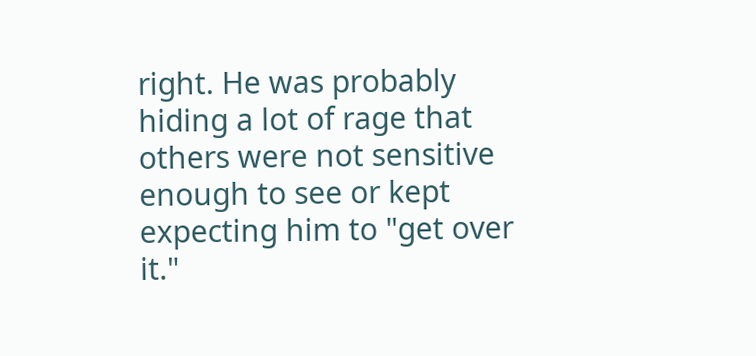right. He was probably hiding a lot of rage that others were not sensitive enough to see or kept expecting him to "get over it."